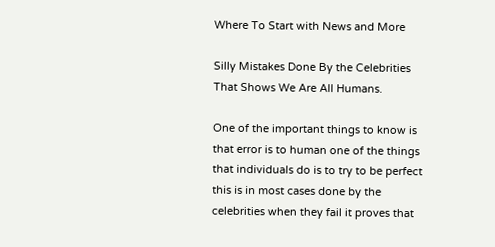Where To Start with News and More

Silly Mistakes Done By the Celebrities That Shows We Are All Humans.

One of the important things to know is that error is to human one of the things that individuals do is to try to be perfect this is in most cases done by the celebrities when they fail it proves that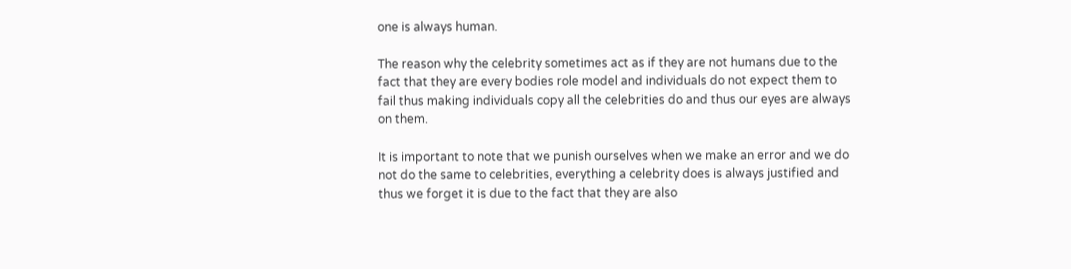one is always human.

The reason why the celebrity sometimes act as if they are not humans due to the fact that they are every bodies role model and individuals do not expect them to fail thus making individuals copy all the celebrities do and thus our eyes are always on them.

It is important to note that we punish ourselves when we make an error and we do not do the same to celebrities, everything a celebrity does is always justified and thus we forget it is due to the fact that they are also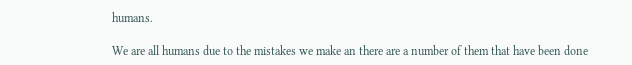humans.

We are all humans due to the mistakes we make an there are a number of them that have been done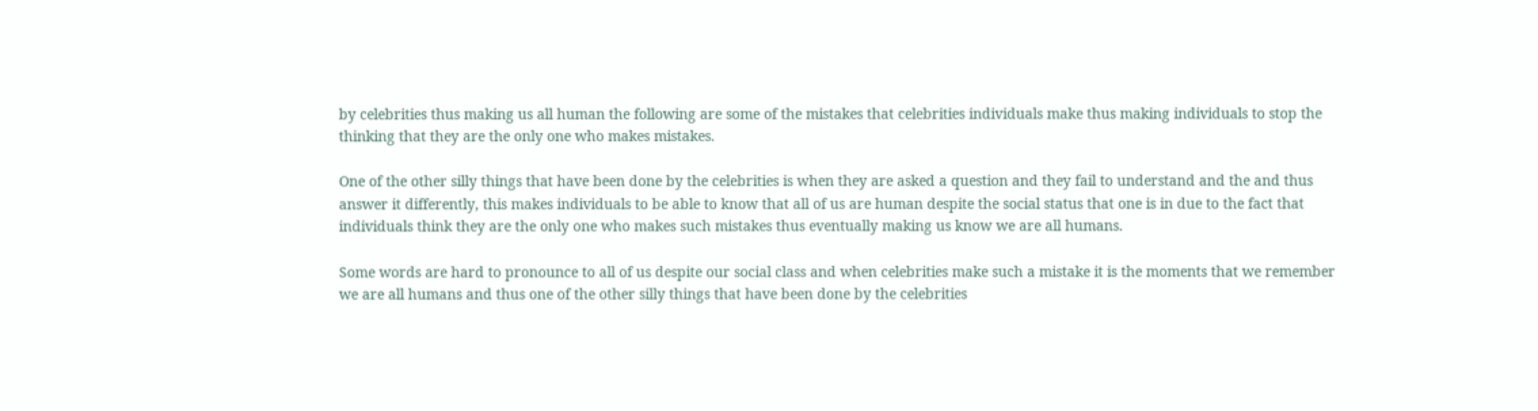by celebrities thus making us all human the following are some of the mistakes that celebrities individuals make thus making individuals to stop the thinking that they are the only one who makes mistakes.

One of the other silly things that have been done by the celebrities is when they are asked a question and they fail to understand and the and thus answer it differently, this makes individuals to be able to know that all of us are human despite the social status that one is in due to the fact that individuals think they are the only one who makes such mistakes thus eventually making us know we are all humans.

Some words are hard to pronounce to all of us despite our social class and when celebrities make such a mistake it is the moments that we remember we are all humans and thus one of the other silly things that have been done by the celebrities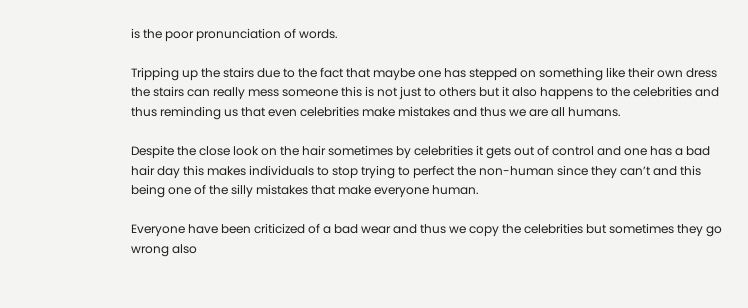is the poor pronunciation of words.

Tripping up the stairs due to the fact that maybe one has stepped on something like their own dress the stairs can really mess someone this is not just to others but it also happens to the celebrities and thus reminding us that even celebrities make mistakes and thus we are all humans.

Despite the close look on the hair sometimes by celebrities it gets out of control and one has a bad hair day this makes individuals to stop trying to perfect the non-human since they can’t and this being one of the silly mistakes that make everyone human.

Everyone have been criticized of a bad wear and thus we copy the celebrities but sometimes they go wrong also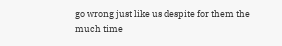go wrong just like us despite for them the much time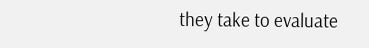they take to evaluate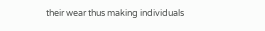their wear thus making individuals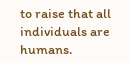to raise that all individuals are humans.